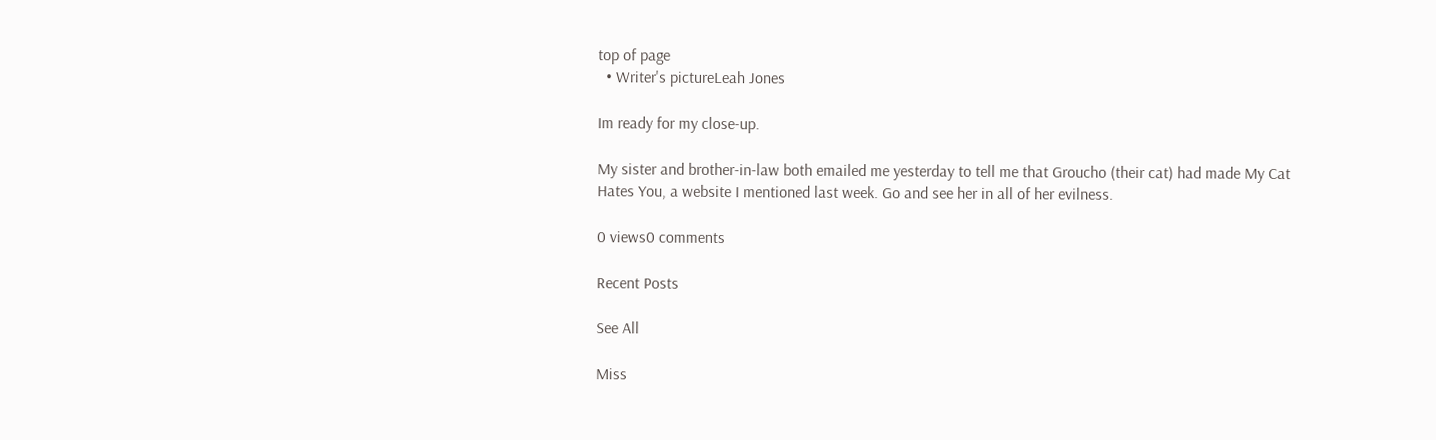top of page
  • Writer's pictureLeah Jones

Im ready for my close-up.

My sister and brother-in-law both emailed me yesterday to tell me that Groucho (their cat) had made My Cat Hates You, a website I mentioned last week. Go and see her in all of her evilness.

0 views0 comments

Recent Posts

See All

Miss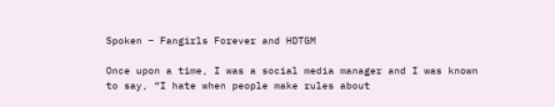Spoken – Fangirls Forever and HDTGM

Once upon a time, I was a social media manager and I was known to say, “I hate when people make rules about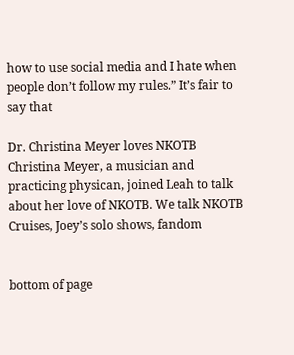how to use social media and I hate when people don’t follow my rules.” It’s fair to say that

Dr. Christina Meyer loves NKOTB Christina Meyer, a musician and practicing physican, joined Leah to talk about her love of NKOTB. We talk NKOTB Cruises, Joey’s solo shows, fandom


bottom of page